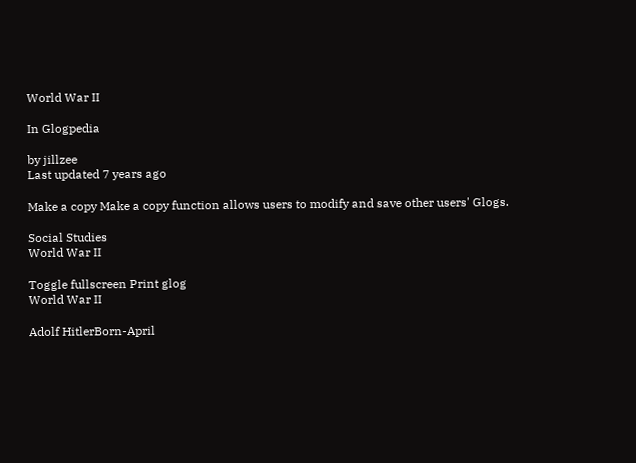World War II

In Glogpedia

by jillzee
Last updated 7 years ago

Make a copy Make a copy function allows users to modify and save other users' Glogs.

Social Studies
World War II

Toggle fullscreen Print glog
World War II

Adolf HitlerBorn-April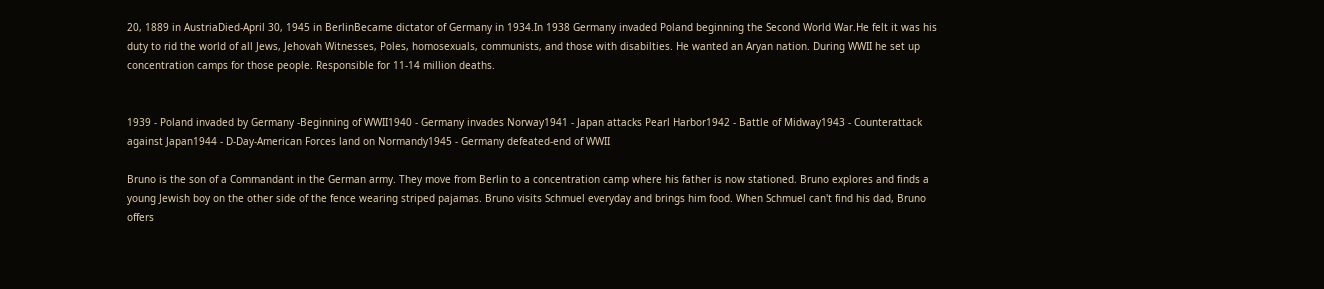20, 1889 in AustriaDied-April 30, 1945 in BerlinBecame dictator of Germany in 1934.In 1938 Germany invaded Poland beginning the Second World War.He felt it was his duty to rid the world of all Jews, Jehovah Witnesses, Poles, homosexuals, communists, and those with disabilties. He wanted an Aryan nation. During WWII he set up concentration camps for those people. Responsible for 11-14 million deaths.


1939 - Poland invaded by Germany -Beginning of WWII1940 - Germany invades Norway1941 - Japan attacks Pearl Harbor1942 - Battle of Midway1943 - Counterattack against Japan1944 - D-Day-American Forces land on Normandy1945 - Germany defeated-end of WWII

Bruno is the son of a Commandant in the German army. They move from Berlin to a concentration camp where his father is now stationed. Bruno explores and finds a young Jewish boy on the other side of the fence wearing striped pajamas. Bruno visits Schmuel everyday and brings him food. When Schmuel can't find his dad, Bruno offers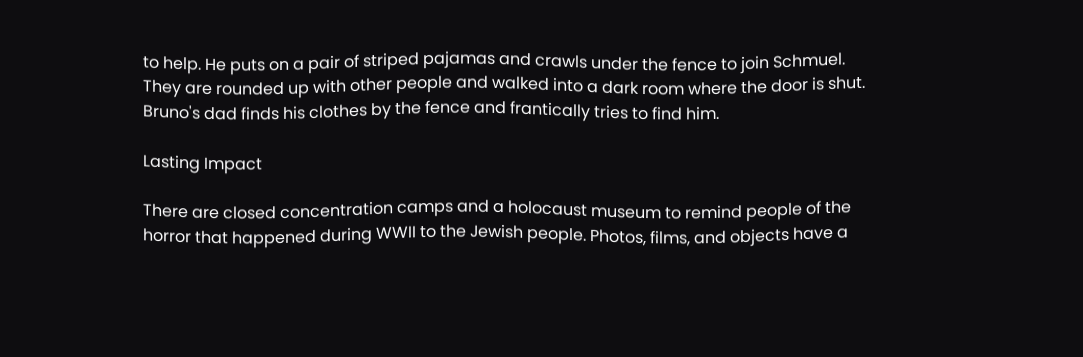to help. He puts on a pair of striped pajamas and crawls under the fence to join Schmuel. They are rounded up with other people and walked into a dark room where the door is shut. Bruno's dad finds his clothes by the fence and frantically tries to find him.

Lasting Impact

There are closed concentration camps and a holocaust museum to remind people of the horror that happened during WWII to the Jewish people. Photos, films, and objects have a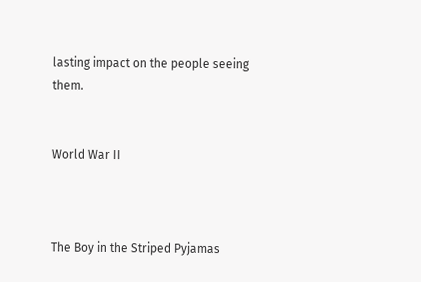lasting impact on the people seeing them.


World War II



The Boy in the Striped Pyjamas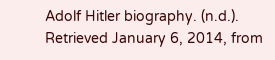Adolf Hitler biography. (n.d.). Retrieved January 6, 2014, from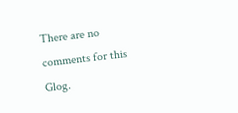There are no comments for this Glog.